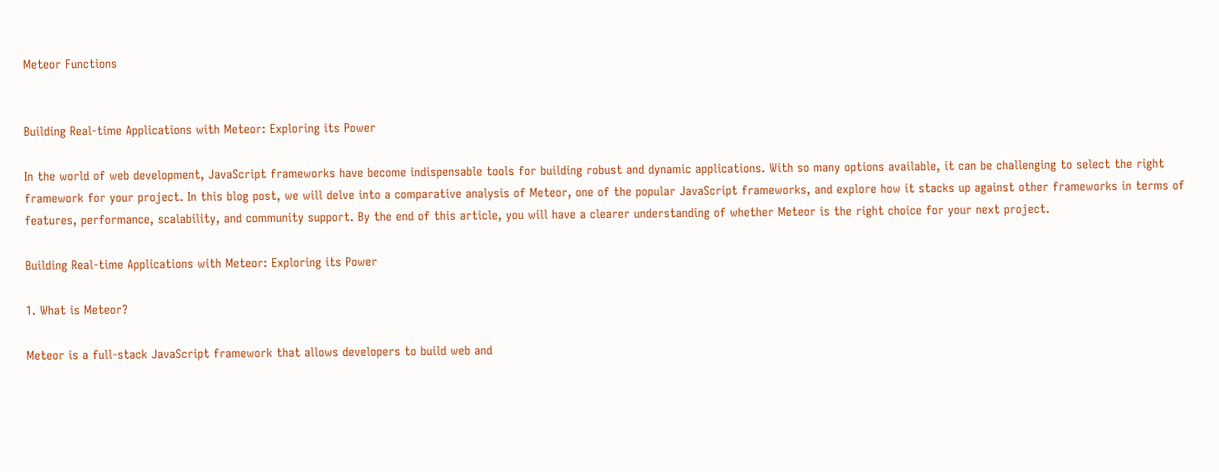Meteor Functions


Building Real-time Applications with Meteor: Exploring its Power

In the world of web development, JavaScript frameworks have become indispensable tools for building robust and dynamic applications. With so many options available, it can be challenging to select the right framework for your project. In this blog post, we will delve into a comparative analysis of Meteor, one of the popular JavaScript frameworks, and explore how it stacks up against other frameworks in terms of features, performance, scalability, and community support. By the end of this article, you will have a clearer understanding of whether Meteor is the right choice for your next project.

Building Real-time Applications with Meteor: Exploring its Power

1. What is Meteor?

Meteor is a full-stack JavaScript framework that allows developers to build web and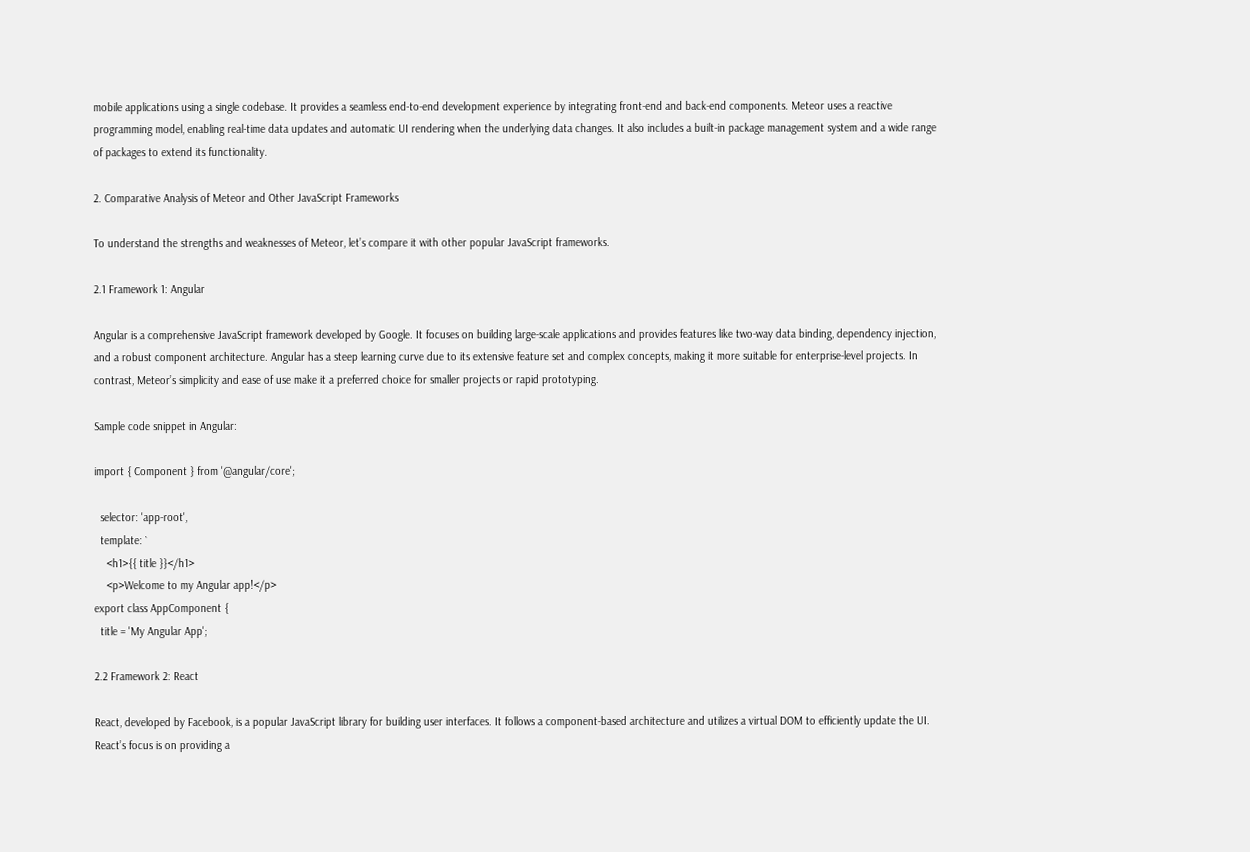mobile applications using a single codebase. It provides a seamless end-to-end development experience by integrating front-end and back-end components. Meteor uses a reactive programming model, enabling real-time data updates and automatic UI rendering when the underlying data changes. It also includes a built-in package management system and a wide range of packages to extend its functionality.

2. Comparative Analysis of Meteor and Other JavaScript Frameworks

To understand the strengths and weaknesses of Meteor, let’s compare it with other popular JavaScript frameworks.

2.1 Framework 1: Angular

Angular is a comprehensive JavaScript framework developed by Google. It focuses on building large-scale applications and provides features like two-way data binding, dependency injection, and a robust component architecture. Angular has a steep learning curve due to its extensive feature set and complex concepts, making it more suitable for enterprise-level projects. In contrast, Meteor’s simplicity and ease of use make it a preferred choice for smaller projects or rapid prototyping.

Sample code snippet in Angular:

import { Component } from '@angular/core';

  selector: 'app-root',
  template: `
    <h1>{{ title }}</h1>
    <p>Welcome to my Angular app!</p>
export class AppComponent {
  title = 'My Angular App';

2.2 Framework 2: React

React, developed by Facebook, is a popular JavaScript library for building user interfaces. It follows a component-based architecture and utilizes a virtual DOM to efficiently update the UI. React’s focus is on providing a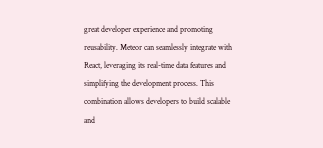great developer experience and promoting reusability. Meteor can seamlessly integrate with React, leveraging its real-time data features and simplifying the development process. This combination allows developers to build scalable and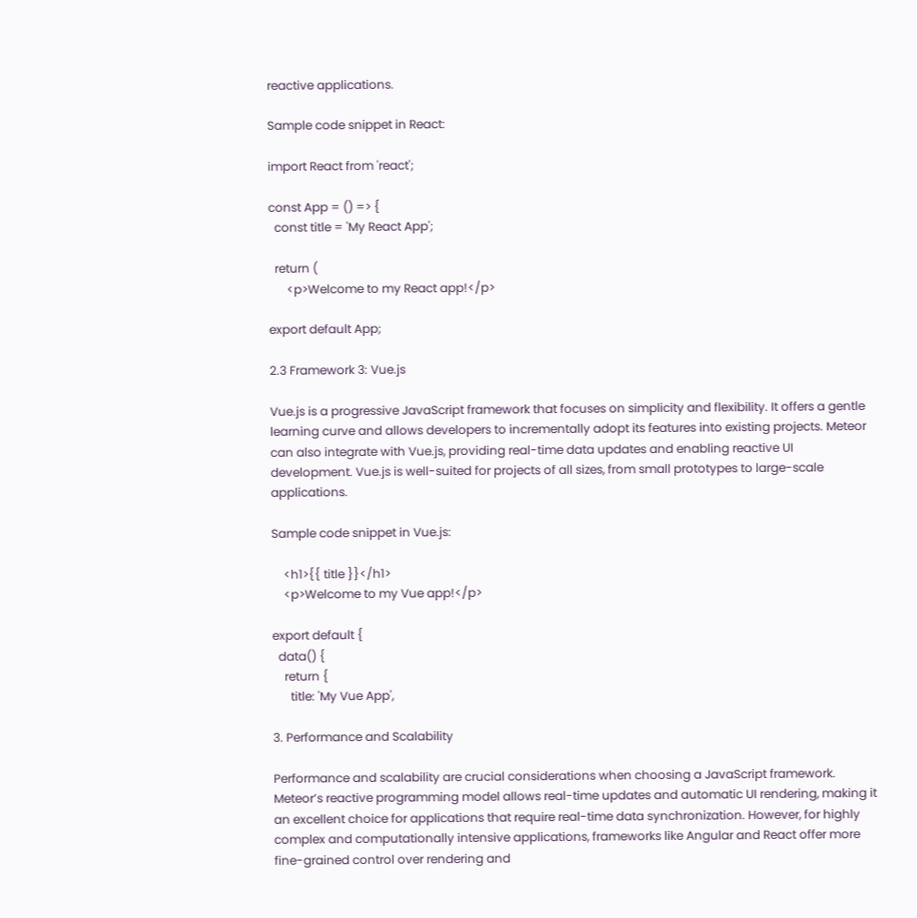reactive applications.

Sample code snippet in React:

import React from 'react';

const App = () => {
  const title = 'My React App';

  return (
      <p>Welcome to my React app!</p>

export default App;

2.3 Framework 3: Vue.js

Vue.js is a progressive JavaScript framework that focuses on simplicity and flexibility. It offers a gentle learning curve and allows developers to incrementally adopt its features into existing projects. Meteor can also integrate with Vue.js, providing real-time data updates and enabling reactive UI development. Vue.js is well-suited for projects of all sizes, from small prototypes to large-scale applications.

Sample code snippet in Vue.js:

    <h1>{{ title }}</h1>
    <p>Welcome to my Vue app!</p>

export default {
  data() {
    return {
      title: 'My Vue App',

3. Performance and Scalability

Performance and scalability are crucial considerations when choosing a JavaScript framework. Meteor’s reactive programming model allows real-time updates and automatic UI rendering, making it an excellent choice for applications that require real-time data synchronization. However, for highly complex and computationally intensive applications, frameworks like Angular and React offer more fine-grained control over rendering and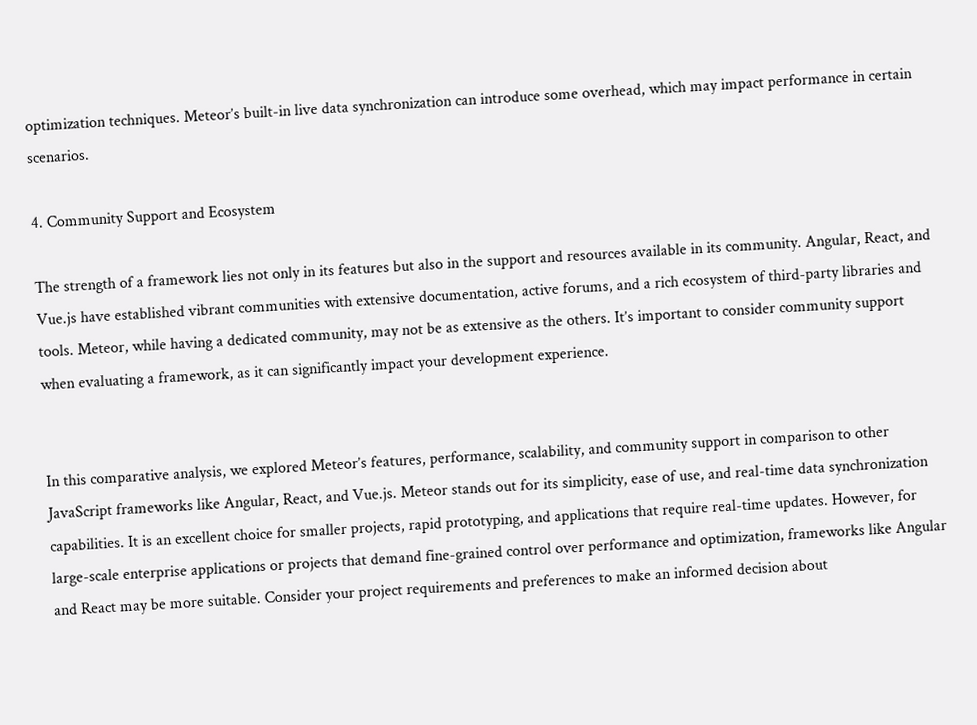optimization techniques. Meteor’s built-in live data synchronization can introduce some overhead, which may impact performance in certain scenarios.

4. Community Support and Ecosystem

The strength of a framework lies not only in its features but also in the support and resources available in its community. Angular, React, and Vue.js have established vibrant communities with extensive documentation, active forums, and a rich ecosystem of third-party libraries and tools. Meteor, while having a dedicated community, may not be as extensive as the others. It’s important to consider community support when evaluating a framework, as it can significantly impact your development experience.


In this comparative analysis, we explored Meteor’s features, performance, scalability, and community support in comparison to other JavaScript frameworks like Angular, React, and Vue.js. Meteor stands out for its simplicity, ease of use, and real-time data synchronization capabilities. It is an excellent choice for smaller projects, rapid prototyping, and applications that require real-time updates. However, for large-scale enterprise applications or projects that demand fine-grained control over performance and optimization, frameworks like Angular and React may be more suitable. Consider your project requirements and preferences to make an informed decision about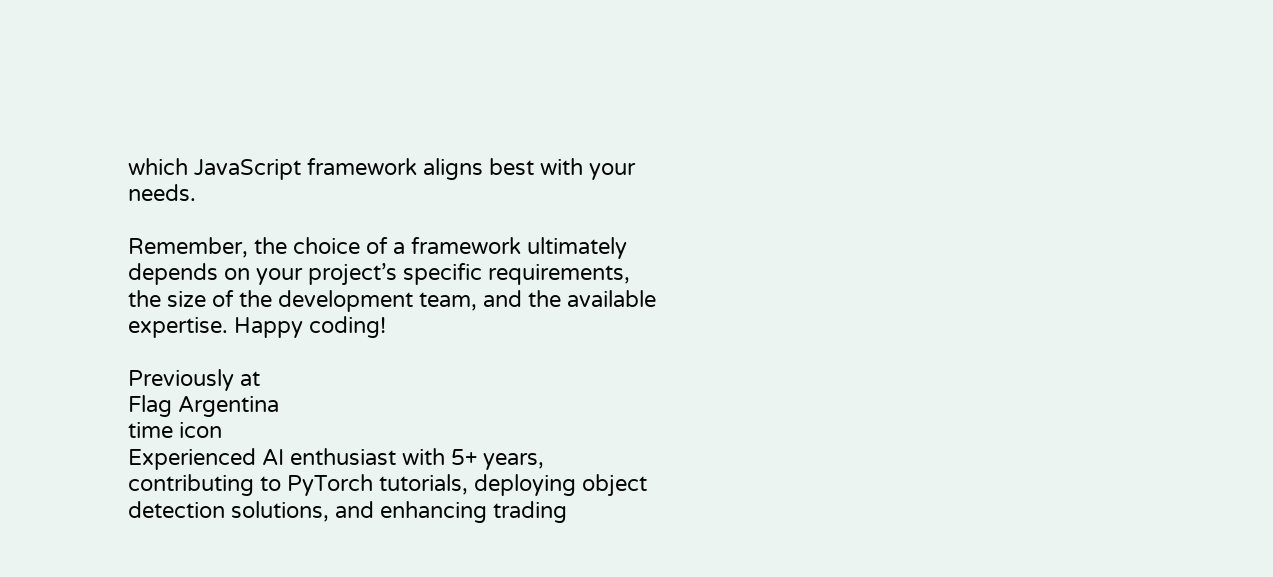which JavaScript framework aligns best with your needs.

Remember, the choice of a framework ultimately depends on your project’s specific requirements, the size of the development team, and the available expertise. Happy coding!

Previously at
Flag Argentina
time icon
Experienced AI enthusiast with 5+ years, contributing to PyTorch tutorials, deploying object detection solutions, and enhancing trading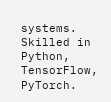systems. Skilled in Python, TensorFlow, PyTorch.